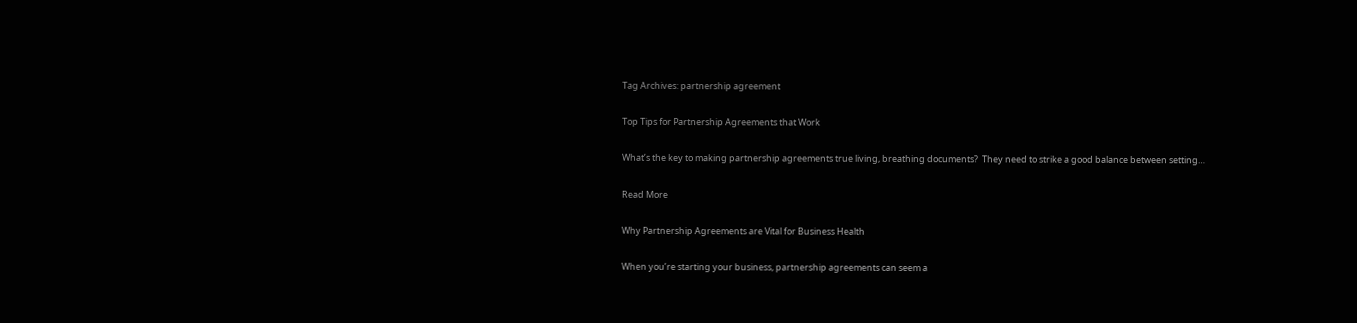Tag Archives: partnership agreement

Top Tips for Partnership Agreements that Work

What’s the key to making partnership agreements true living, breathing documents?  They need to strike a good balance between setting…

Read More

Why Partnership Agreements are Vital for Business Health

When you’re starting your business, partnership agreements can seem a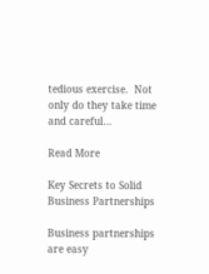tedious exercise.  Not only do they take time and careful…

Read More

Key Secrets to Solid Business Partnerships

Business partnerships are easy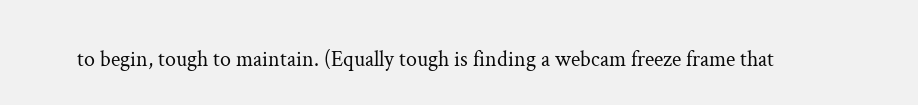to begin, tough to maintain. (Equally tough is finding a webcam freeze frame that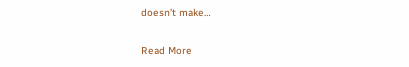doesn’t make…

Read More